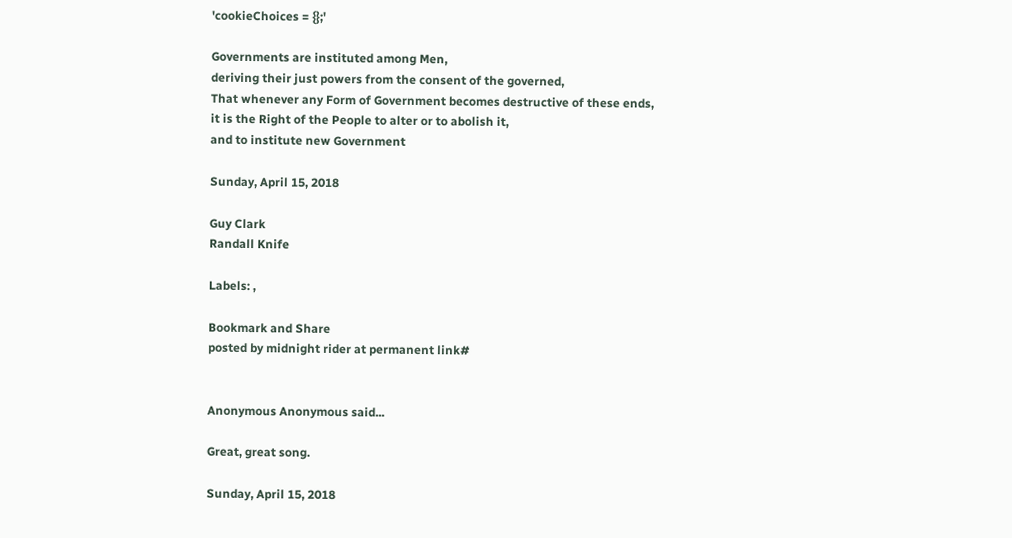'cookieChoices = {};'

Governments are instituted among Men,
deriving their just powers from the consent of the governed,
That whenever any Form of Government becomes destructive of these ends,
it is the Right of the People to alter or to abolish it,
and to institute new Government

Sunday, April 15, 2018

Guy Clark
Randall Knife

Labels: ,

Bookmark and Share
posted by midnight rider at permanent link#


Anonymous Anonymous said...

Great, great song.

Sunday, April 15, 2018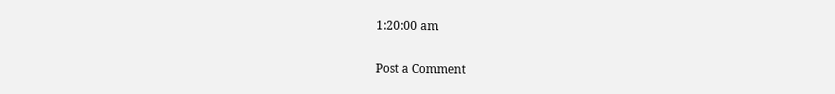1:20:00 am

Post a Comment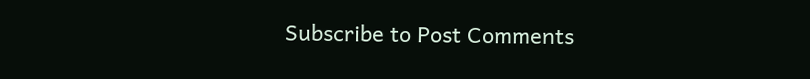Subscribe to Post Comments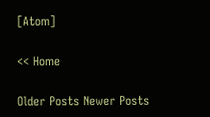[Atom]

<< Home

Older Posts Newer Posts